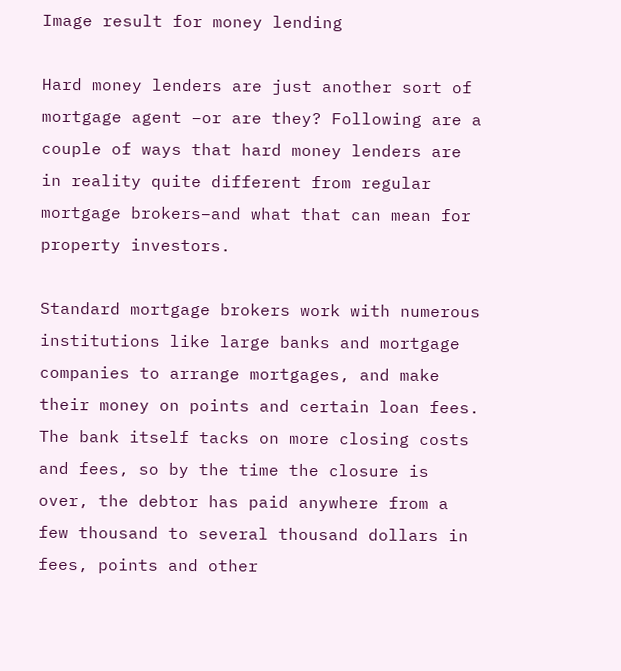Image result for money lending

Hard money lenders are just another sort of mortgage agent –or are they? Following are a couple of ways that hard money lenders are in reality quite different from regular mortgage brokers–and what that can mean for property investors.

Standard mortgage brokers work with numerous institutions like large banks and mortgage companies to arrange mortgages, and make their money on points and certain loan fees. The bank itself tacks on more closing costs and fees, so by the time the closure is over, the debtor has paid anywhere from a few thousand to several thousand dollars in fees, points and other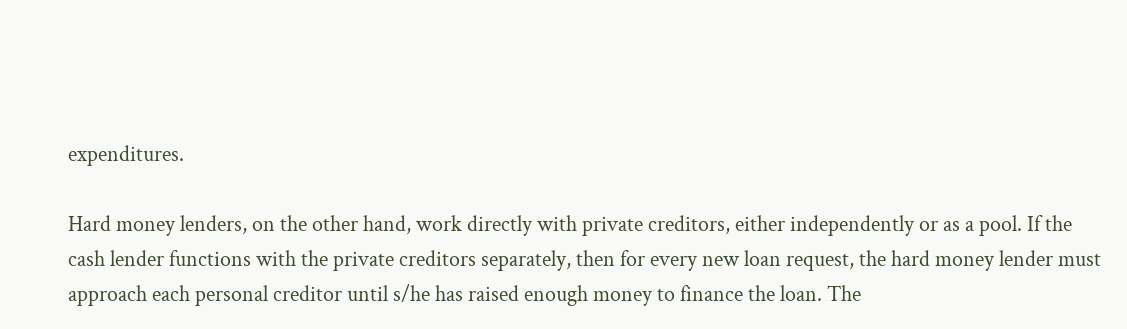expenditures.

Hard money lenders, on the other hand, work directly with private creditors, either independently or as a pool. If the cash lender functions with the private creditors separately, then for every new loan request, the hard money lender must approach each personal creditor until s/he has raised enough money to finance the loan. The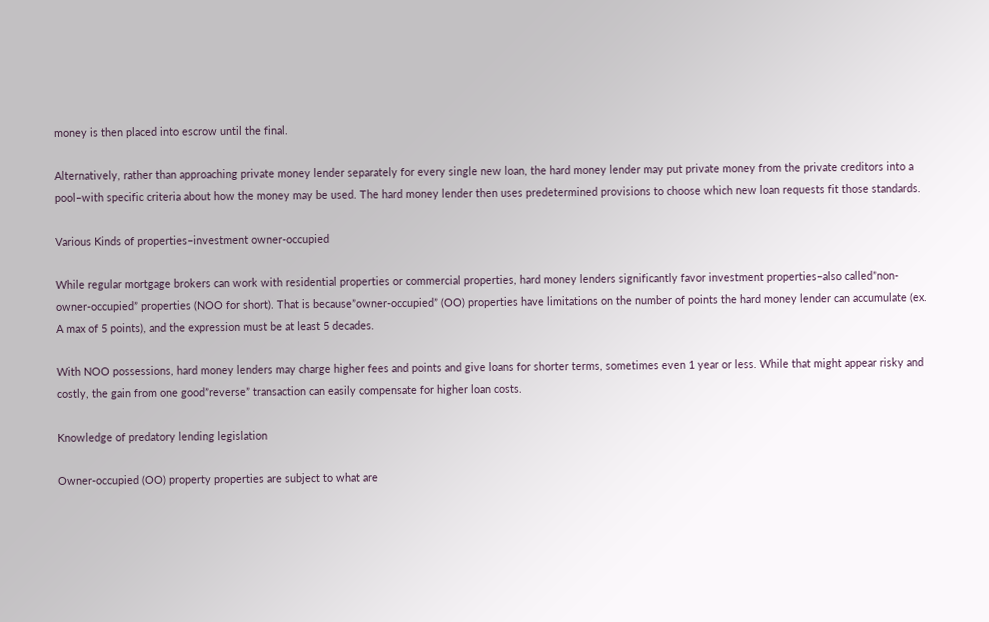money is then placed into escrow until the final.

Alternatively, rather than approaching private money lender separately for every single new loan, the hard money lender may put private money from the private creditors into a pool–with specific criteria about how the money may be used. The hard money lender then uses predetermined provisions to choose which new loan requests fit those standards.

Various Kinds of properties–investment owner-occupied

While regular mortgage brokers can work with residential properties or commercial properties, hard money lenders significantly favor investment properties–also called”non-owner-occupied” properties (NOO for short). That is because”owner-occupied” (OO) properties have limitations on the number of points the hard money lender can accumulate (ex. A max of 5 points), and the expression must be at least 5 decades.

With NOO possessions, hard money lenders may charge higher fees and points and give loans for shorter terms, sometimes even 1 year or less. While that might appear risky and costly, the gain from one good”reverse” transaction can easily compensate for higher loan costs.

Knowledge of predatory lending legislation

Owner-occupied (OO) property properties are subject to what are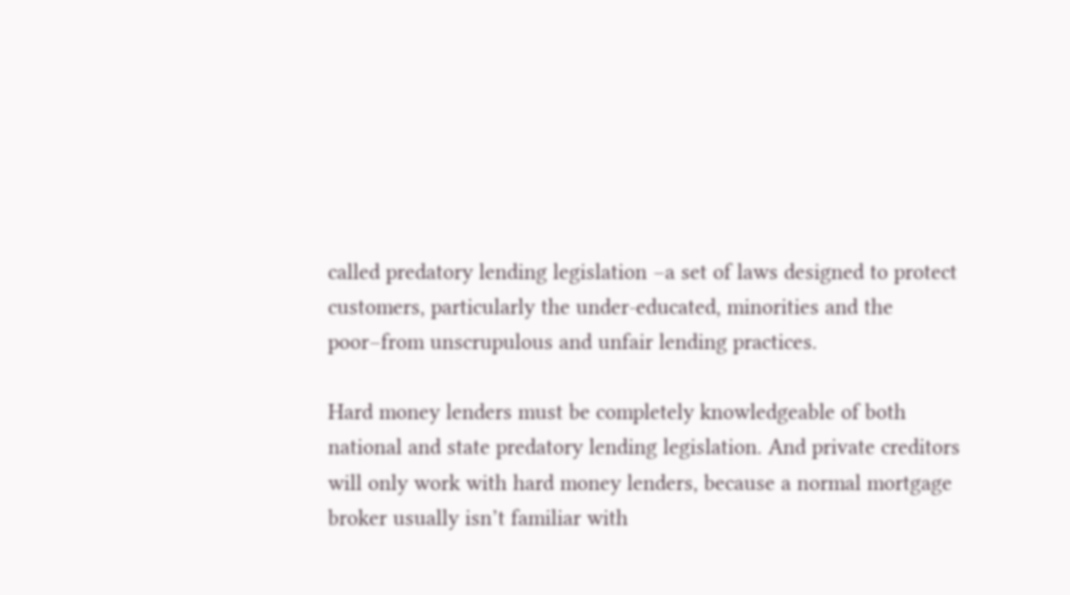called predatory lending legislation –a set of laws designed to protect customers, particularly the under-educated, minorities and the poor–from unscrupulous and unfair lending practices.

Hard money lenders must be completely knowledgeable of both national and state predatory lending legislation. And private creditors will only work with hard money lenders, because a normal mortgage broker usually isn’t familiar with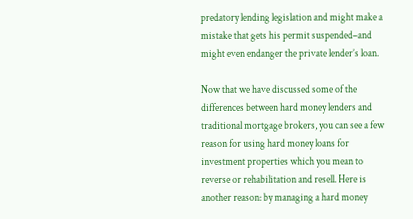predatory lending legislation and might make a mistake that gets his permit suspended–and might even endanger the private lender’s loan.

Now that we have discussed some of the differences between hard money lenders and traditional mortgage brokers, you can see a few reason for using hard money loans for investment properties which you mean to reverse or rehabilitation and resell. Here is another reason: by managing a hard money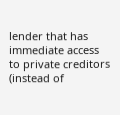lender that has immediate access to private creditors (instead of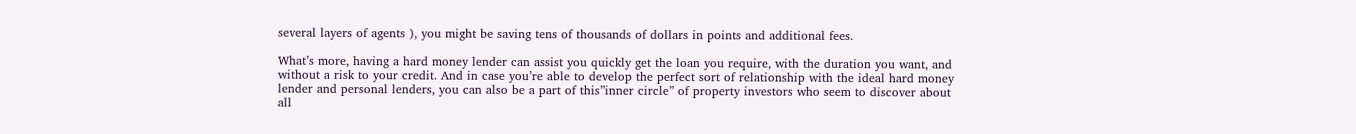several layers of agents ), you might be saving tens of thousands of dollars in points and additional fees.

What’s more, having a hard money lender can assist you quickly get the loan you require, with the duration you want, and without a risk to your credit. And in case you’re able to develop the perfect sort of relationship with the ideal hard money lender and personal lenders, you can also be a part of this”inner circle” of property investors who seem to discover about all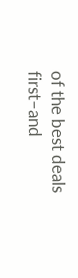of the best deals first–and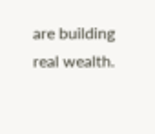are building real wealth.